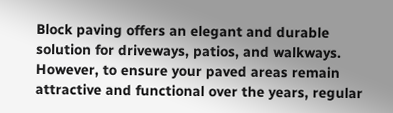Block paving offers an elegant and durable solution for driveways, patios, and walkways. However, to ensure your paved areas remain attractive and functional over the years, regular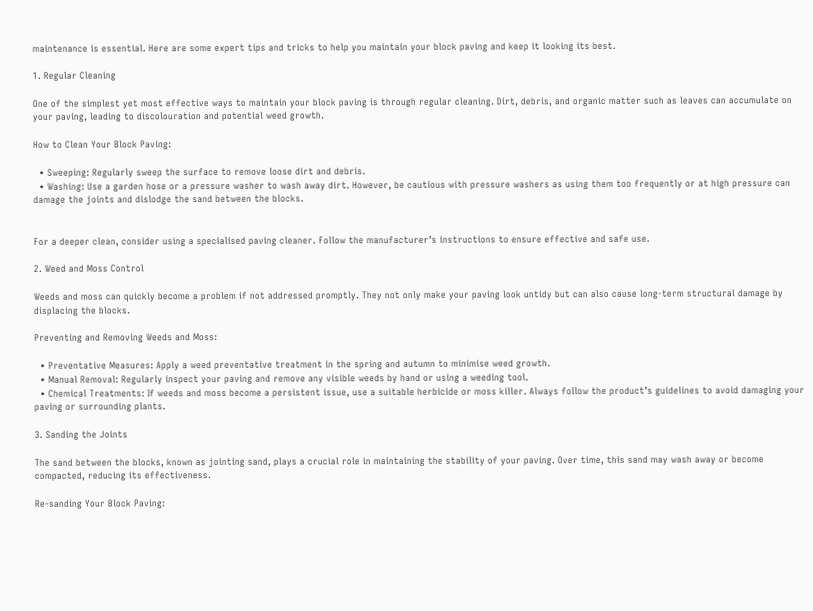maintenance is essential. Here are some expert tips and tricks to help you maintain your block paving and keep it looking its best.

1. Regular Cleaning

One of the simplest yet most effective ways to maintain your block paving is through regular cleaning. Dirt, debris, and organic matter such as leaves can accumulate on your paving, leading to discolouration and potential weed growth.

How to Clean Your Block Paving:

  • Sweeping: Regularly sweep the surface to remove loose dirt and debris.
  • Washing: Use a garden hose or a pressure washer to wash away dirt. However, be cautious with pressure washers as using them too frequently or at high pressure can damage the joints and dislodge the sand between the blocks.


For a deeper clean, consider using a specialised paving cleaner. Follow the manufacturer’s instructions to ensure effective and safe use.

2. Weed and Moss Control

Weeds and moss can quickly become a problem if not addressed promptly. They not only make your paving look untidy but can also cause long-term structural damage by displacing the blocks.

Preventing and Removing Weeds and Moss:

  • Preventative Measures: Apply a weed preventative treatment in the spring and autumn to minimise weed growth.
  • Manual Removal: Regularly inspect your paving and remove any visible weeds by hand or using a weeding tool.
  • Chemical Treatments: If weeds and moss become a persistent issue, use a suitable herbicide or moss killer. Always follow the product’s guidelines to avoid damaging your paving or surrounding plants.

3. Sanding the Joints

The sand between the blocks, known as jointing sand, plays a crucial role in maintaining the stability of your paving. Over time, this sand may wash away or become compacted, reducing its effectiveness.

Re-sanding Your Block Paving: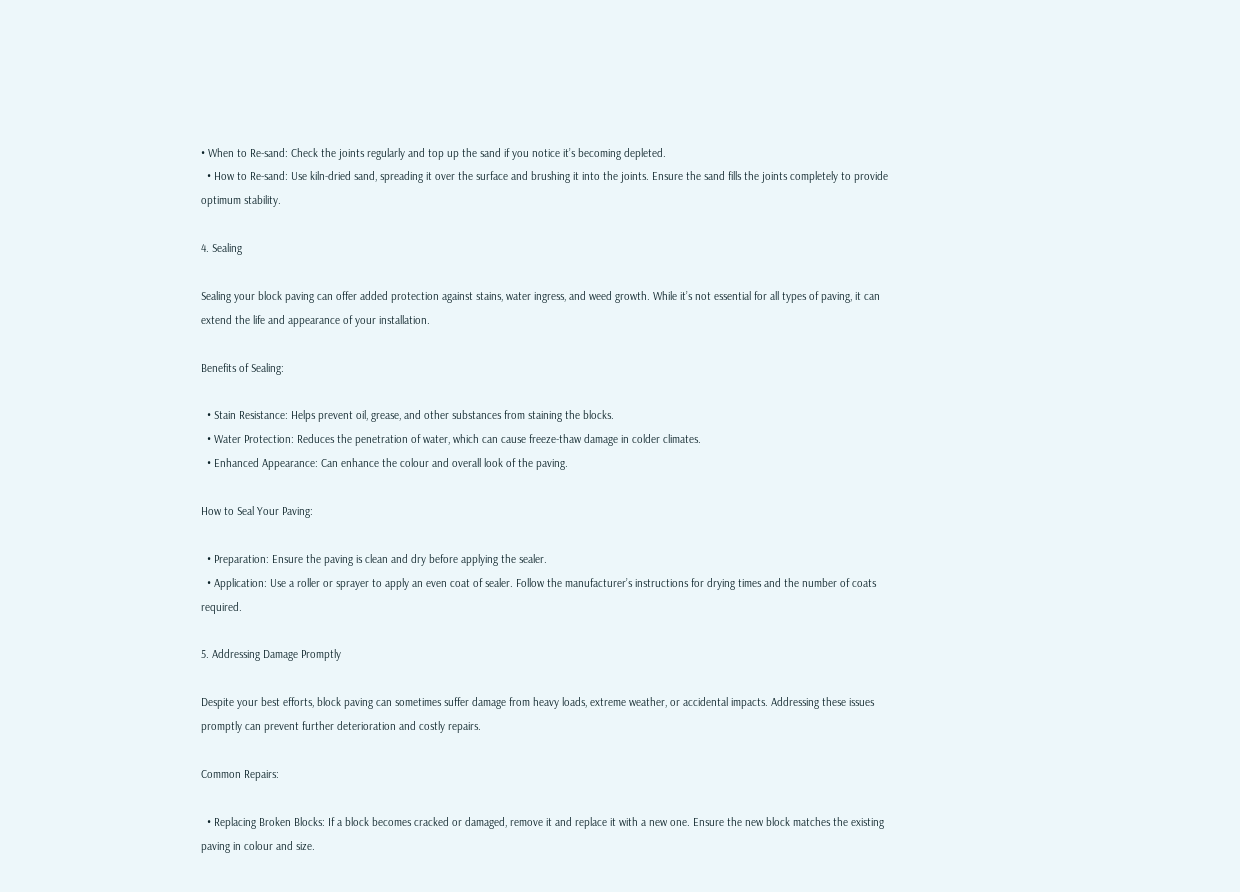• When to Re-sand: Check the joints regularly and top up the sand if you notice it’s becoming depleted.
  • How to Re-sand: Use kiln-dried sand, spreading it over the surface and brushing it into the joints. Ensure the sand fills the joints completely to provide optimum stability.

4. Sealing

Sealing your block paving can offer added protection against stains, water ingress, and weed growth. While it’s not essential for all types of paving, it can extend the life and appearance of your installation.

Benefits of Sealing:

  • Stain Resistance: Helps prevent oil, grease, and other substances from staining the blocks.
  • Water Protection: Reduces the penetration of water, which can cause freeze-thaw damage in colder climates.
  • Enhanced Appearance: Can enhance the colour and overall look of the paving.

How to Seal Your Paving:

  • Preparation: Ensure the paving is clean and dry before applying the sealer.
  • Application: Use a roller or sprayer to apply an even coat of sealer. Follow the manufacturer’s instructions for drying times and the number of coats required.

5. Addressing Damage Promptly

Despite your best efforts, block paving can sometimes suffer damage from heavy loads, extreme weather, or accidental impacts. Addressing these issues promptly can prevent further deterioration and costly repairs.

Common Repairs:

  • Replacing Broken Blocks: If a block becomes cracked or damaged, remove it and replace it with a new one. Ensure the new block matches the existing paving in colour and size.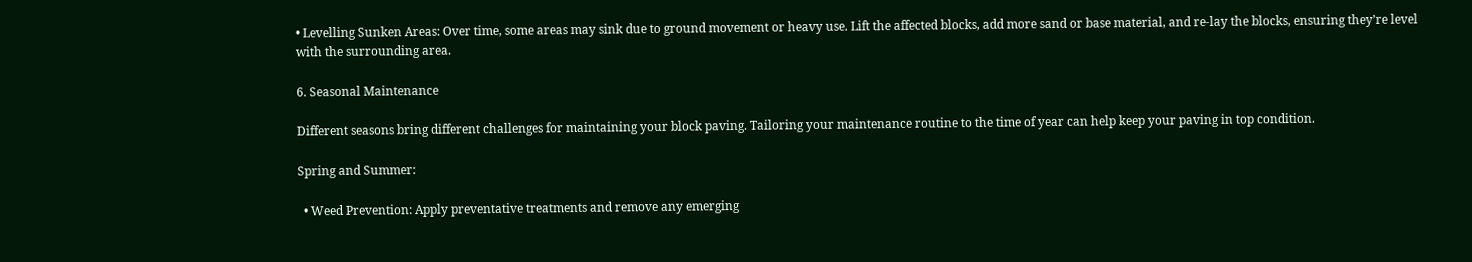• Levelling Sunken Areas: Over time, some areas may sink due to ground movement or heavy use. Lift the affected blocks, add more sand or base material, and re-lay the blocks, ensuring they’re level with the surrounding area.

6. Seasonal Maintenance

Different seasons bring different challenges for maintaining your block paving. Tailoring your maintenance routine to the time of year can help keep your paving in top condition.

Spring and Summer:

  • Weed Prevention: Apply preventative treatments and remove any emerging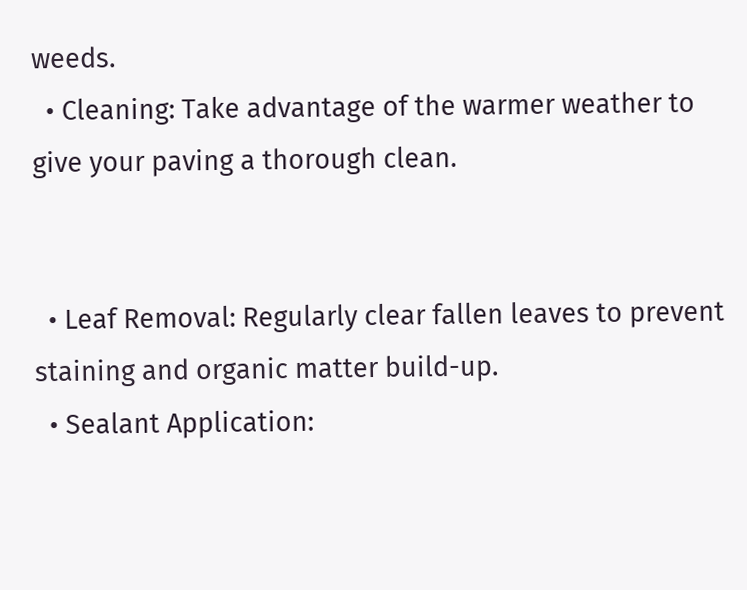weeds.
  • Cleaning: Take advantage of the warmer weather to give your paving a thorough clean.


  • Leaf Removal: Regularly clear fallen leaves to prevent staining and organic matter build-up.
  • Sealant Application: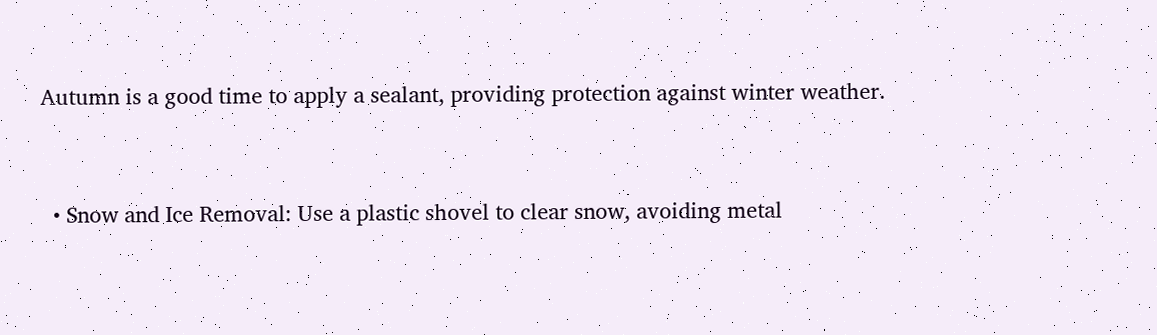Autumn is a good time to apply a sealant, providing protection against winter weather.


  • Snow and Ice Removal: Use a plastic shovel to clear snow, avoiding metal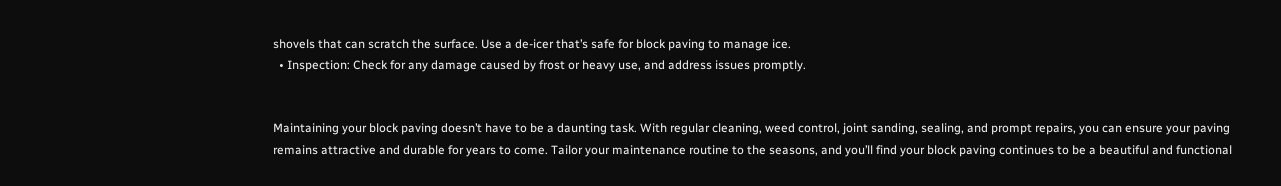shovels that can scratch the surface. Use a de-icer that’s safe for block paving to manage ice.
  • Inspection: Check for any damage caused by frost or heavy use, and address issues promptly.


Maintaining your block paving doesn’t have to be a daunting task. With regular cleaning, weed control, joint sanding, sealing, and prompt repairs, you can ensure your paving remains attractive and durable for years to come. Tailor your maintenance routine to the seasons, and you’ll find your block paving continues to be a beautiful and functional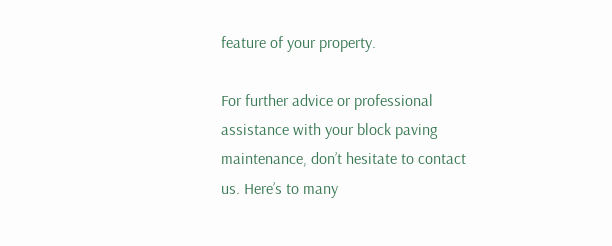feature of your property.

For further advice or professional assistance with your block paving maintenance, don’t hesitate to contact us. Here’s to many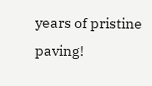years of pristine paving!